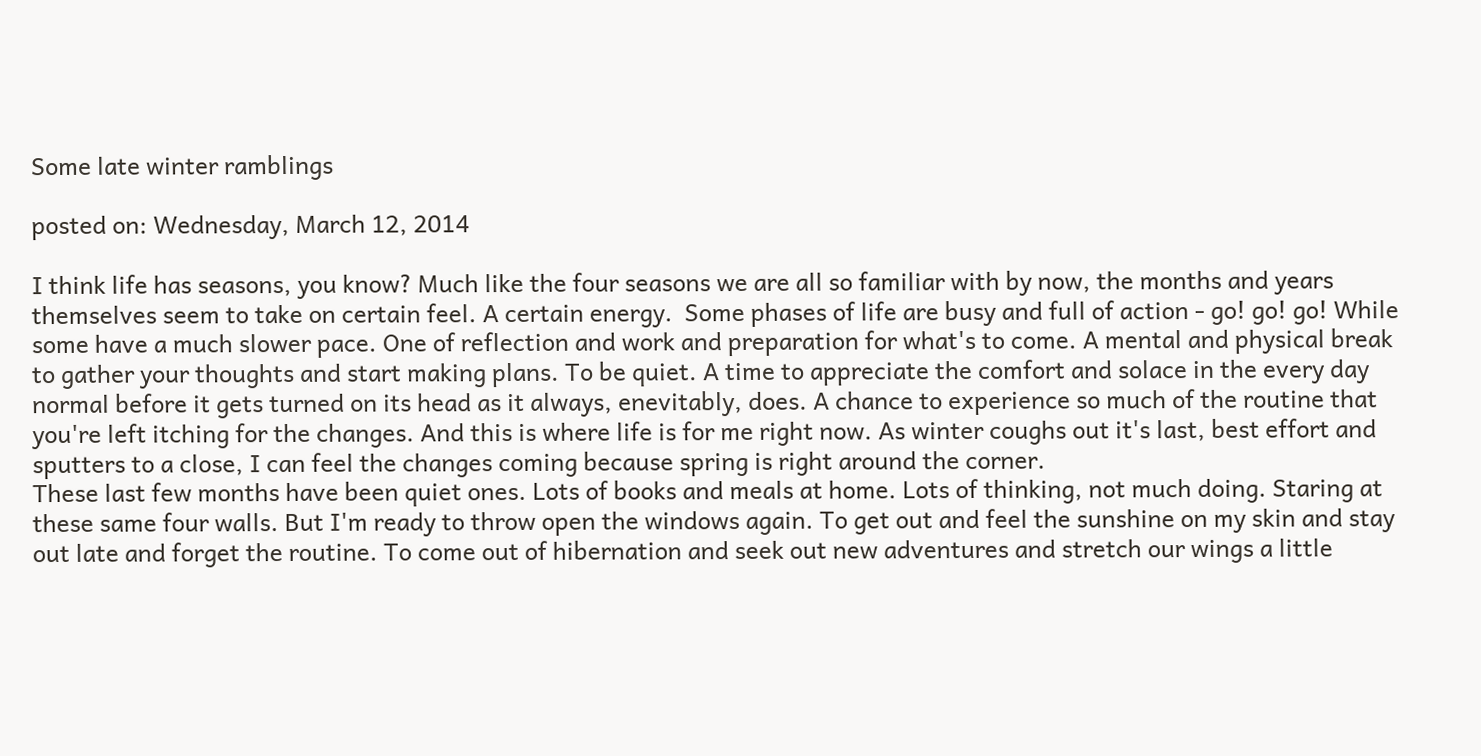Some late winter ramblings

posted on: Wednesday, March 12, 2014

I think life has seasons, you know? Much like the four seasons we are all so familiar with by now, the months and years themselves seem to take on certain feel. A certain energy.  Some phases of life are busy and full of action - go! go! go! While some have a much slower pace. One of reflection and work and preparation for what's to come. A mental and physical break to gather your thoughts and start making plans. To be quiet. A time to appreciate the comfort and solace in the every day normal before it gets turned on its head as it always, enevitably, does. A chance to experience so much of the routine that you're left itching for the changes. And this is where life is for me right now. As winter coughs out it's last, best effort and sputters to a close, I can feel the changes coming because spring is right around the corner.
These last few months have been quiet ones. Lots of books and meals at home. Lots of thinking, not much doing. Staring at these same four walls. But I'm ready to throw open the windows again. To get out and feel the sunshine on my skin and stay out late and forget the routine. To come out of hibernation and seek out new adventures and stretch our wings a little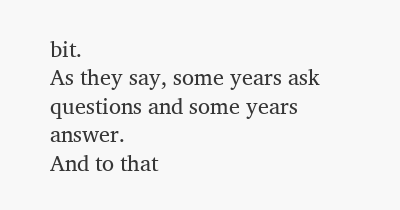bit.
As they say, some years ask questions and some years answer.
And to that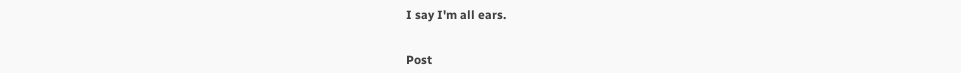I say I'm all ears.


Post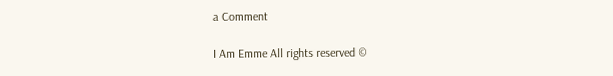a Comment

I Am Emme All rights reserved ©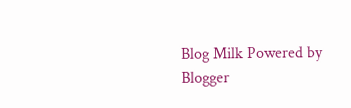Blog Milk Powered by Blogger